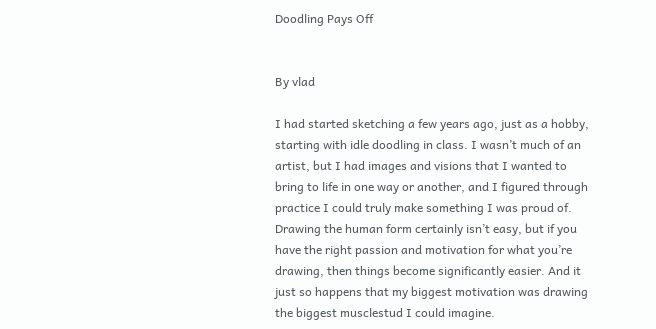Doodling Pays Off


By vlad

I had started sketching a few years ago, just as a hobby, starting with idle doodling in class. I wasn’t much of an artist, but I had images and visions that I wanted to bring to life in one way or another, and I figured through practice I could truly make something I was proud of. Drawing the human form certainly isn’t easy, but if you have the right passion and motivation for what you’re drawing, then things become significantly easier. And it just so happens that my biggest motivation was drawing the biggest musclestud I could imagine.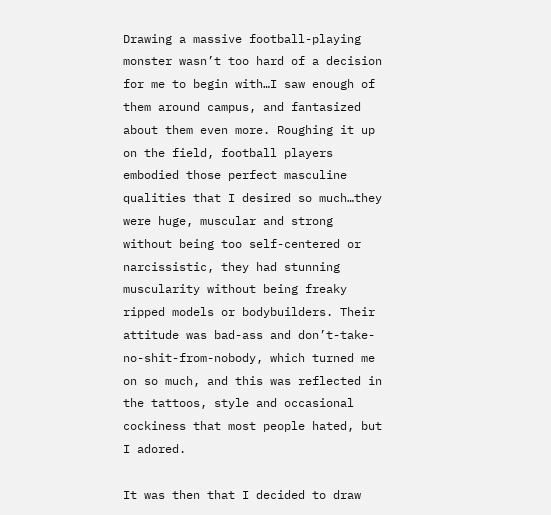Drawing a massive football-playing monster wasn’t too hard of a decision for me to begin with…I saw enough of them around campus, and fantasized about them even more. Roughing it up on the field, football players embodied those perfect masculine qualities that I desired so much…they were huge, muscular and strong without being too self-centered or narcissistic, they had stunning muscularity without being freaky ripped models or bodybuilders. Their attitude was bad-ass and don’t-take-no-shit-from-nobody, which turned me on so much, and this was reflected in the tattoos, style and occasional cockiness that most people hated, but I adored.

It was then that I decided to draw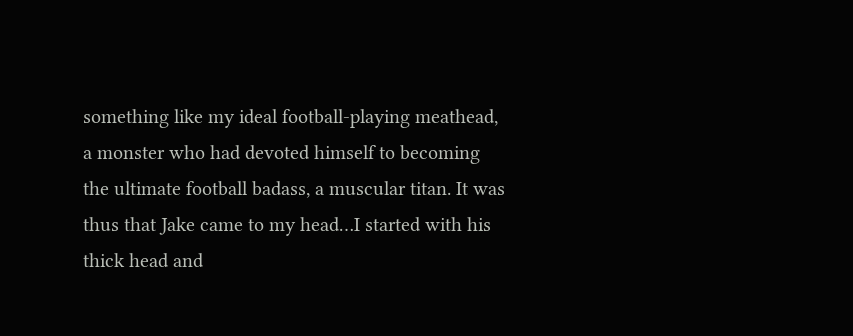something like my ideal football-playing meathead, a monster who had devoted himself to becoming the ultimate football badass, a muscular titan. It was thus that Jake came to my head…I started with his thick head and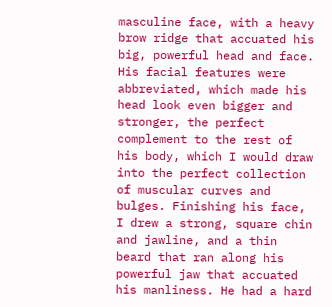masculine face, with a heavy brow ridge that accuated his big, powerful head and face. His facial features were abbreviated, which made his head look even bigger and stronger, the perfect complement to the rest of his body, which I would draw into the perfect collection of muscular curves and bulges. Finishing his face, I drew a strong, square chin and jawline, and a thin beard that ran along his powerful jaw that accuated his manliness. He had a hard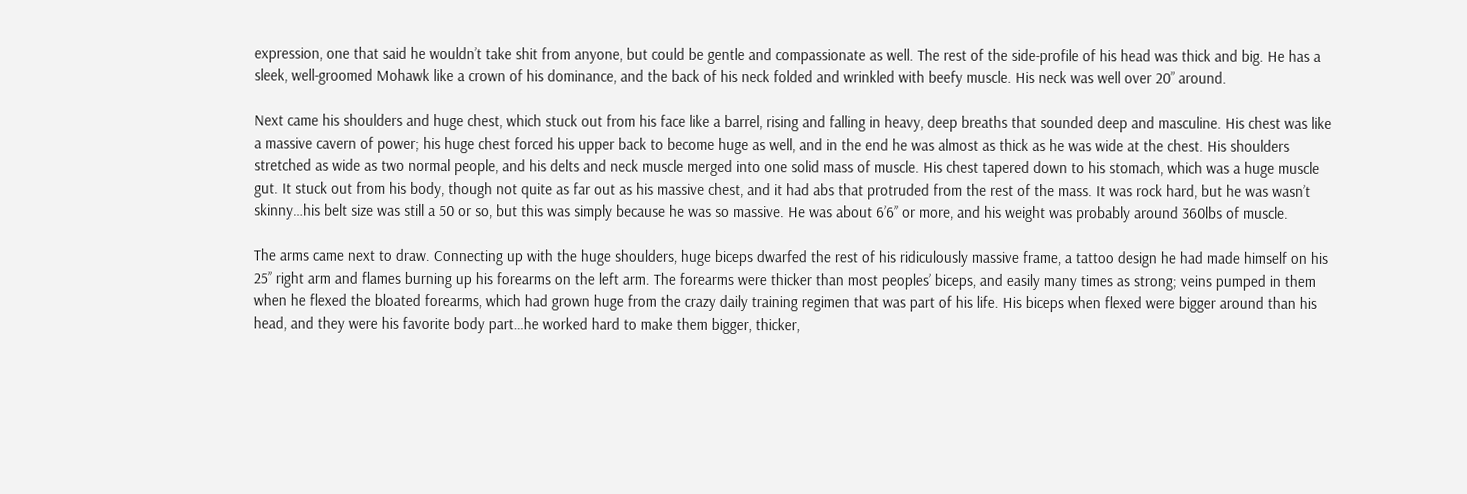expression, one that said he wouldn’t take shit from anyone, but could be gentle and compassionate as well. The rest of the side-profile of his head was thick and big. He has a sleek, well-groomed Mohawk like a crown of his dominance, and the back of his neck folded and wrinkled with beefy muscle. His neck was well over 20” around.

Next came his shoulders and huge chest, which stuck out from his face like a barrel, rising and falling in heavy, deep breaths that sounded deep and masculine. His chest was like a massive cavern of power; his huge chest forced his upper back to become huge as well, and in the end he was almost as thick as he was wide at the chest. His shoulders stretched as wide as two normal people, and his delts and neck muscle merged into one solid mass of muscle. His chest tapered down to his stomach, which was a huge muscle gut. It stuck out from his body, though not quite as far out as his massive chest, and it had abs that protruded from the rest of the mass. It was rock hard, but he was wasn’t skinny…his belt size was still a 50 or so, but this was simply because he was so massive. He was about 6’6’’ or more, and his weight was probably around 360lbs of muscle.

The arms came next to draw. Connecting up with the huge shoulders, huge biceps dwarfed the rest of his ridiculously massive frame, a tattoo design he had made himself on his 25’’ right arm and flames burning up his forearms on the left arm. The forearms were thicker than most peoples’ biceps, and easily many times as strong; veins pumped in them when he flexed the bloated forearms, which had grown huge from the crazy daily training regimen that was part of his life. His biceps when flexed were bigger around than his head, and they were his favorite body part…he worked hard to make them bigger, thicker,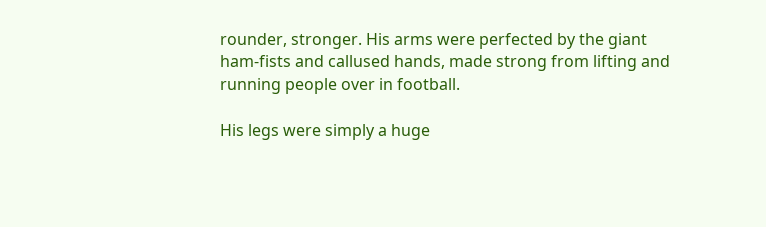rounder, stronger. His arms were perfected by the giant ham-fists and callused hands, made strong from lifting and running people over in football.

His legs were simply a huge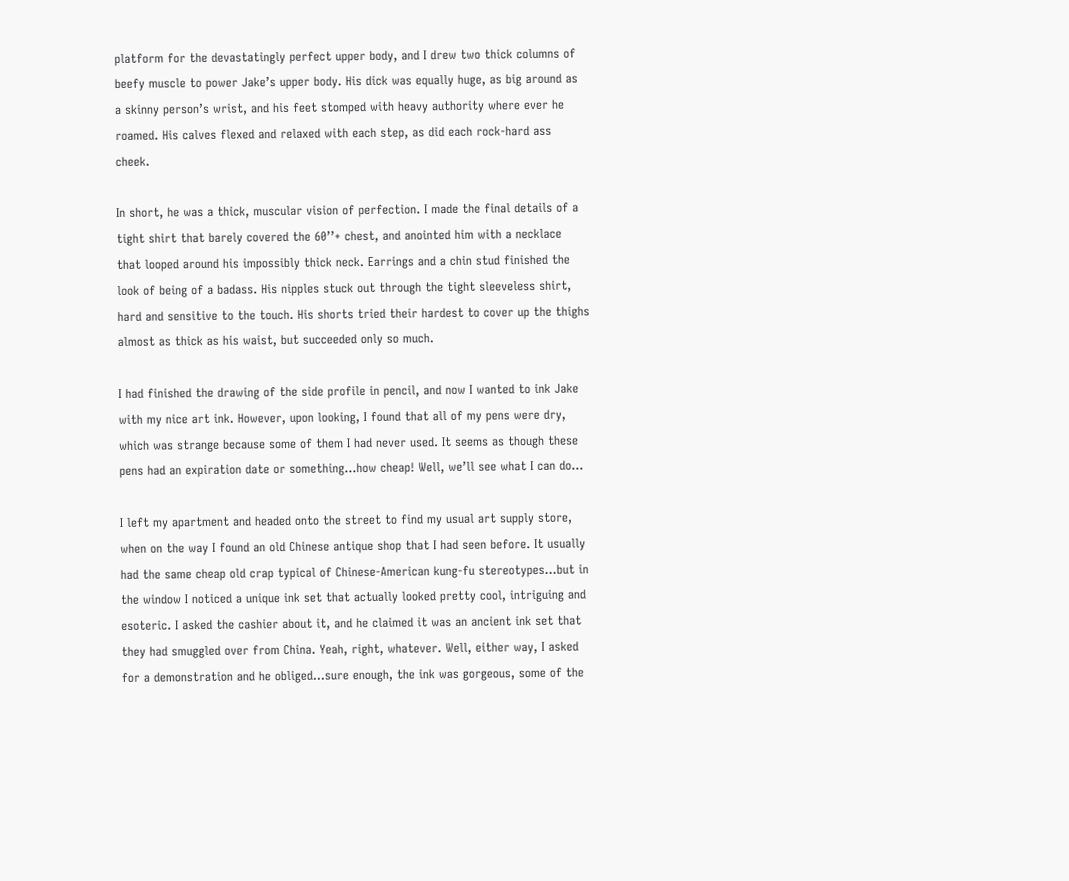platform for the devastatingly perfect upper body, and I drew two thick columns of beefy muscle to power Jake’s upper body. His dick was equally huge, as big around as a skinny person’s wrist, and his feet stomped with heavy authority where ever he roamed. His calves flexed and relaxed with each step, as did each rock-hard ass cheek.

In short, he was a thick, muscular vision of perfection. I made the final details of a tight shirt that barely covered the 60’’+ chest, and anointed him with a necklace that looped around his impossibly thick neck. Earrings and a chin stud finished the look of being of a badass. His nipples stuck out through the tight sleeveless shirt, hard and sensitive to the touch. His shorts tried their hardest to cover up the thighs almost as thick as his waist, but succeeded only so much.

I had finished the drawing of the side profile in pencil, and now I wanted to ink Jake with my nice art ink. However, upon looking, I found that all of my pens were dry, which was strange because some of them I had never used. It seems as though these pens had an expiration date or something…how cheap! Well, we’ll see what I can do…

I left my apartment and headed onto the street to find my usual art supply store, when on the way I found an old Chinese antique shop that I had seen before. It usually had the same cheap old crap typical of Chinese-American kung-fu stereotypes…but in the window I noticed a unique ink set that actually looked pretty cool, intriguing and esoteric. I asked the cashier about it, and he claimed it was an ancient ink set that they had smuggled over from China. Yeah, right, whatever. Well, either way, I asked for a demonstration and he obliged…sure enough, the ink was gorgeous, some of the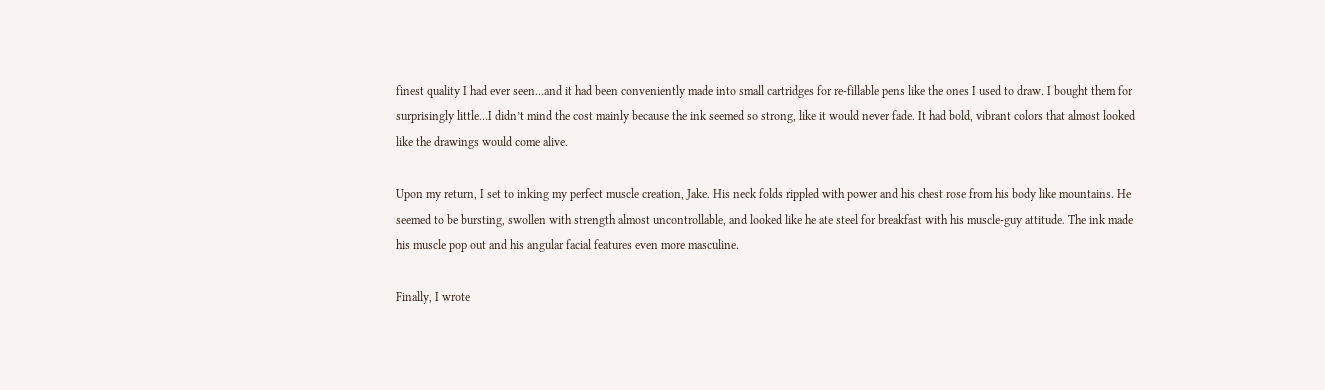finest quality I had ever seen…and it had been conveniently made into small cartridges for re-fillable pens like the ones I used to draw. I bought them for surprisingly little…I didn’t mind the cost mainly because the ink seemed so strong, like it would never fade. It had bold, vibrant colors that almost looked like the drawings would come alive.

Upon my return, I set to inking my perfect muscle creation, Jake. His neck folds rippled with power and his chest rose from his body like mountains. He seemed to be bursting, swollen with strength almost uncontrollable, and looked like he ate steel for breakfast with his muscle-guy attitude. The ink made his muscle pop out and his angular facial features even more masculine.

Finally, I wrote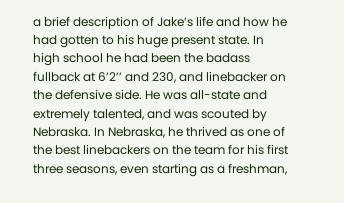a brief description of Jake’s life and how he had gotten to his huge present state. In high school he had been the badass fullback at 6’2’’ and 230, and linebacker on the defensive side. He was all-state and extremely talented, and was scouted by Nebraska. In Nebraska, he thrived as one of the best linebackers on the team for his first three seasons, even starting as a freshman,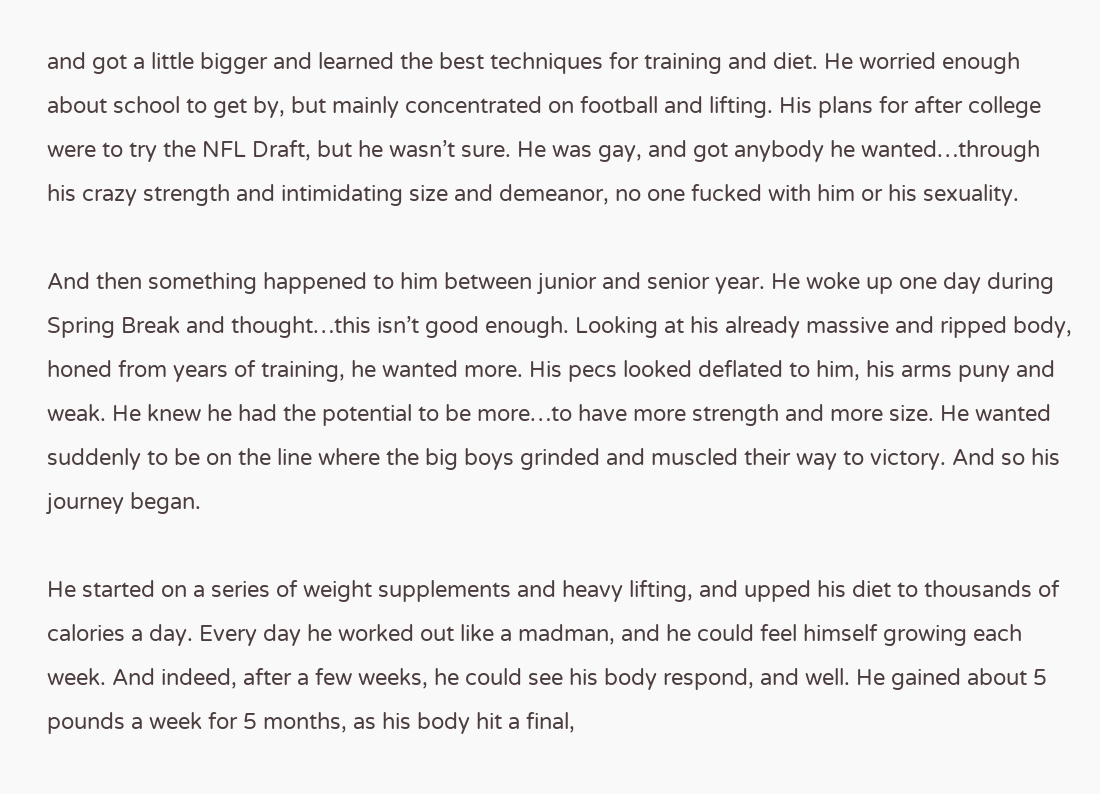and got a little bigger and learned the best techniques for training and diet. He worried enough about school to get by, but mainly concentrated on football and lifting. His plans for after college were to try the NFL Draft, but he wasn’t sure. He was gay, and got anybody he wanted…through his crazy strength and intimidating size and demeanor, no one fucked with him or his sexuality.

And then something happened to him between junior and senior year. He woke up one day during Spring Break and thought…this isn’t good enough. Looking at his already massive and ripped body, honed from years of training, he wanted more. His pecs looked deflated to him, his arms puny and weak. He knew he had the potential to be more…to have more strength and more size. He wanted suddenly to be on the line where the big boys grinded and muscled their way to victory. And so his journey began.

He started on a series of weight supplements and heavy lifting, and upped his diet to thousands of calories a day. Every day he worked out like a madman, and he could feel himself growing each week. And indeed, after a few weeks, he could see his body respond, and well. He gained about 5 pounds a week for 5 months, as his body hit a final,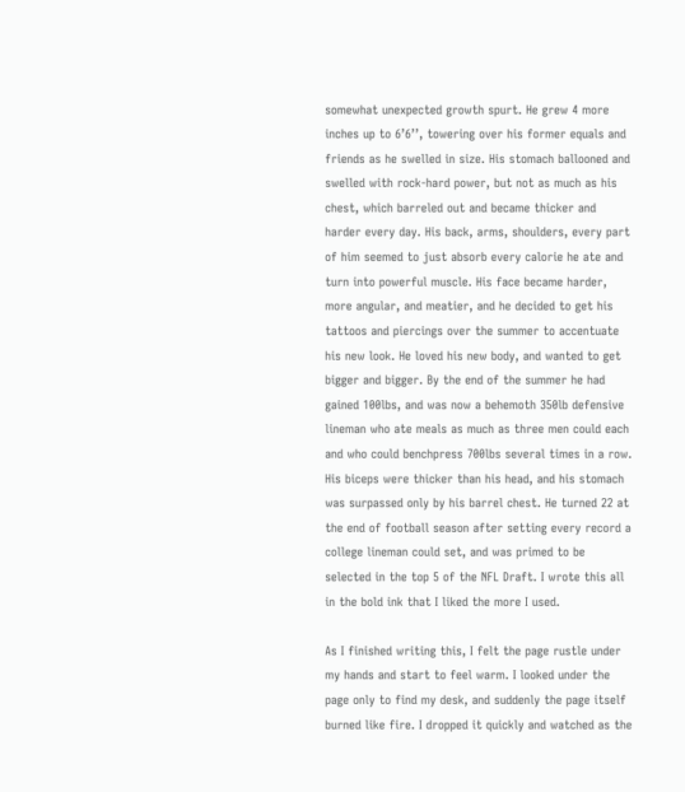somewhat unexpected growth spurt. He grew 4 more inches up to 6’6’’, towering over his former equals and friends as he swelled in size. His stomach ballooned and swelled with rock-hard power, but not as much as his chest, which barreled out and became thicker and harder every day. His back, arms, shoulders, every part of him seemed to just absorb every calorie he ate and turn into powerful muscle. His face became harder, more angular, and meatier, and he decided to get his tattoos and piercings over the summer to accentuate his new look. He loved his new body, and wanted to get bigger and bigger. By the end of the summer he had gained 100lbs, and was now a behemoth 350lb defensive lineman who ate meals as much as three men could each and who could benchpress 700lbs several times in a row. His biceps were thicker than his head, and his stomach was surpassed only by his barrel chest. He turned 22 at the end of football season after setting every record a college lineman could set, and was primed to be selected in the top 5 of the NFL Draft. I wrote this all in the bold ink that I liked the more I used.

As I finished writing this, I felt the page rustle under my hands and start to feel warm. I looked under the page only to find my desk, and suddenly the page itself burned like fire. I dropped it quickly and watched as the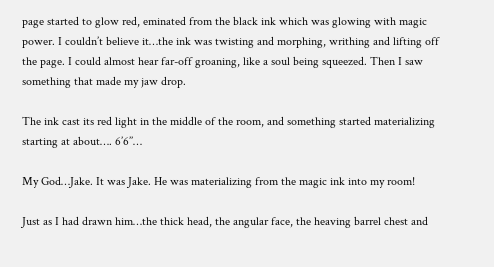page started to glow red, eminated from the black ink which was glowing with magic power. I couldn’t believe it…the ink was twisting and morphing, writhing and lifting off the page. I could almost hear far-off groaning, like a soul being squeezed. Then I saw something that made my jaw drop.

The ink cast its red light in the middle of the room, and something started materializing starting at about…. 6’6’’…

My God…Jake. It was Jake. He was materializing from the magic ink into my room!

Just as I had drawn him…the thick head, the angular face, the heaving barrel chest and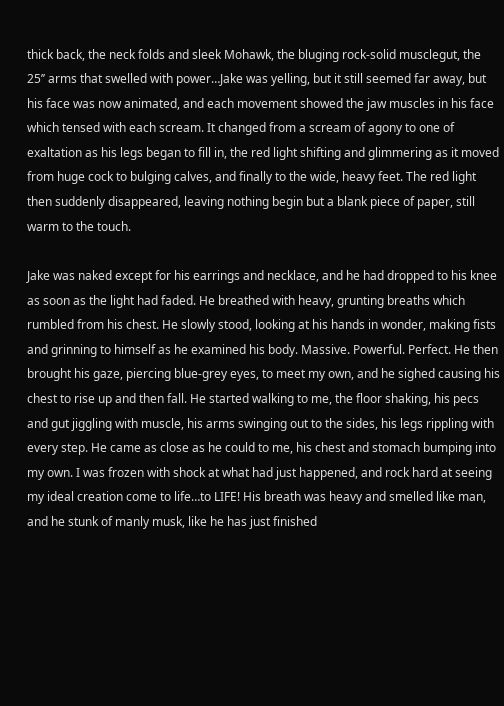thick back, the neck folds and sleek Mohawk, the bluging rock-solid musclegut, the 25’’ arms that swelled with power…Jake was yelling, but it still seemed far away, but his face was now animated, and each movement showed the jaw muscles in his face which tensed with each scream. It changed from a scream of agony to one of exaltation as his legs began to fill in, the red light shifting and glimmering as it moved from huge cock to bulging calves, and finally to the wide, heavy feet. The red light then suddenly disappeared, leaving nothing begin but a blank piece of paper, still warm to the touch.

Jake was naked except for his earrings and necklace, and he had dropped to his knee as soon as the light had faded. He breathed with heavy, grunting breaths which rumbled from his chest. He slowly stood, looking at his hands in wonder, making fists and grinning to himself as he examined his body. Massive. Powerful. Perfect. He then brought his gaze, piercing blue-grey eyes, to meet my own, and he sighed causing his chest to rise up and then fall. He started walking to me, the floor shaking, his pecs and gut jiggling with muscle, his arms swinging out to the sides, his legs rippling with every step. He came as close as he could to me, his chest and stomach bumping into my own. I was frozen with shock at what had just happened, and rock hard at seeing my ideal creation come to life…to LIFE! His breath was heavy and smelled like man, and he stunk of manly musk, like he has just finished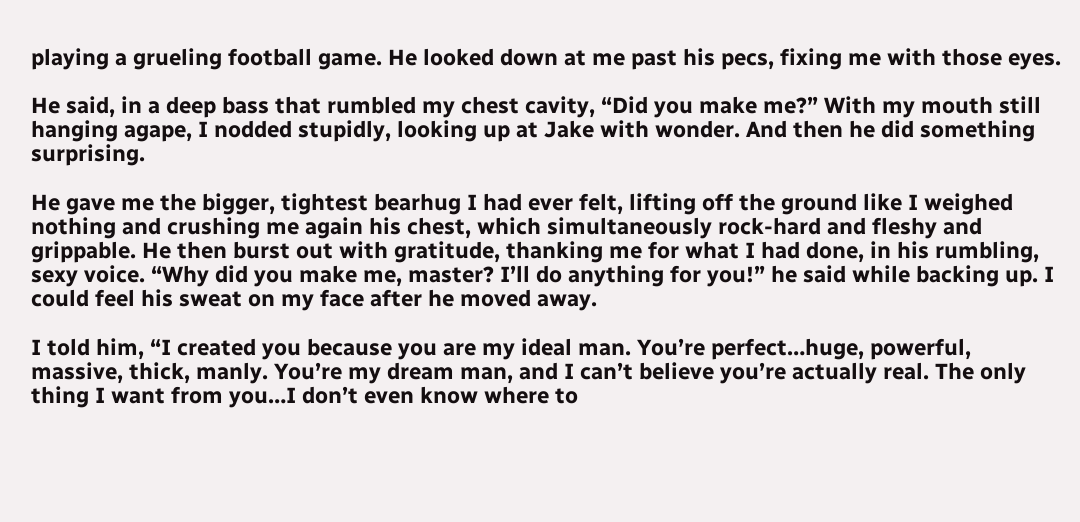playing a grueling football game. He looked down at me past his pecs, fixing me with those eyes.

He said, in a deep bass that rumbled my chest cavity, “Did you make me?” With my mouth still hanging agape, I nodded stupidly, looking up at Jake with wonder. And then he did something surprising.

He gave me the bigger, tightest bearhug I had ever felt, lifting off the ground like I weighed nothing and crushing me again his chest, which simultaneously rock-hard and fleshy and grippable. He then burst out with gratitude, thanking me for what I had done, in his rumbling, sexy voice. “Why did you make me, master? I’ll do anything for you!” he said while backing up. I could feel his sweat on my face after he moved away.

I told him, “I created you because you are my ideal man. You’re perfect…huge, powerful, massive, thick, manly. You’re my dream man, and I can’t believe you’re actually real. The only thing I want from you…I don’t even know where to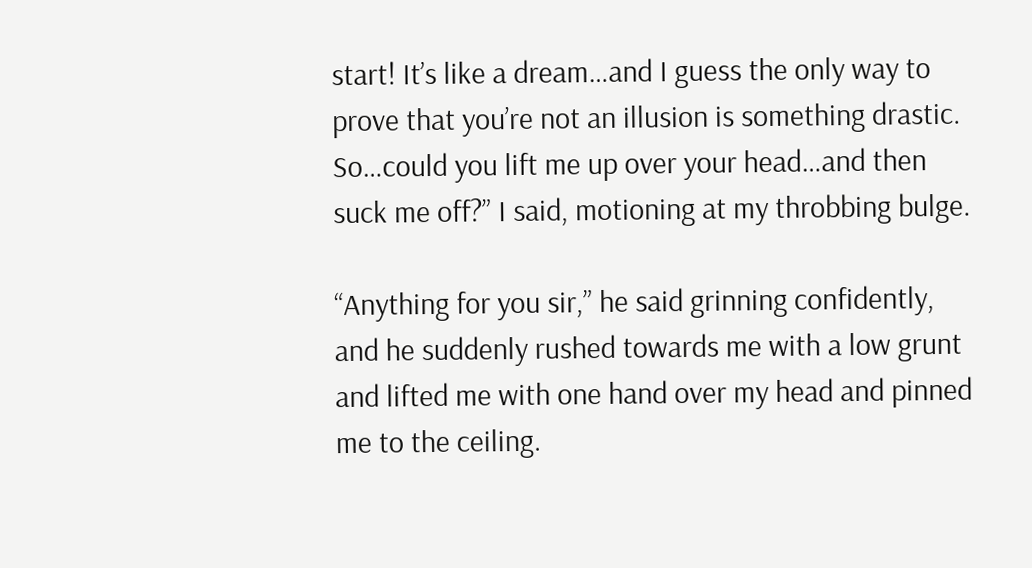start! It’s like a dream…and I guess the only way to prove that you’re not an illusion is something drastic. So…could you lift me up over your head…and then suck me off?” I said, motioning at my throbbing bulge.

“Anything for you sir,” he said grinning confidently, and he suddenly rushed towards me with a low grunt and lifted me with one hand over my head and pinned me to the ceiling.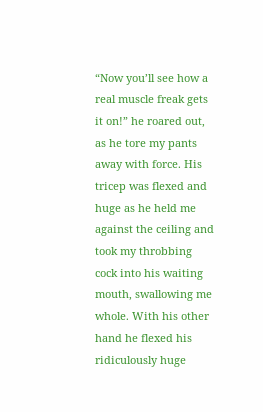“Now you’ll see how a real muscle freak gets it on!” he roared out, as he tore my pants away with force. His tricep was flexed and huge as he held me against the ceiling and took my throbbing cock into his waiting mouth, swallowing me whole. With his other hand he flexed his ridiculously huge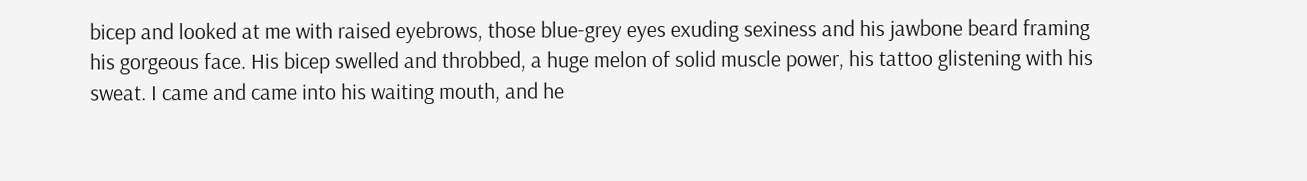bicep and looked at me with raised eyebrows, those blue-grey eyes exuding sexiness and his jawbone beard framing his gorgeous face. His bicep swelled and throbbed, a huge melon of solid muscle power, his tattoo glistening with his sweat. I came and came into his waiting mouth, and he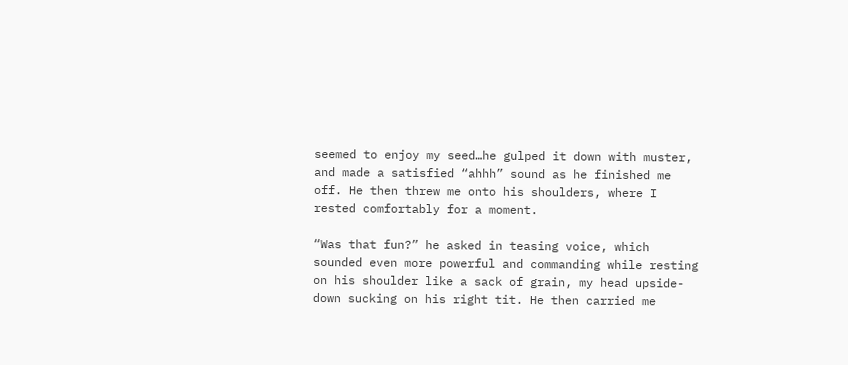seemed to enjoy my seed…he gulped it down with muster, and made a satisfied “ahhh” sound as he finished me off. He then threw me onto his shoulders, where I rested comfortably for a moment.

“Was that fun?” he asked in teasing voice, which sounded even more powerful and commanding while resting on his shoulder like a sack of grain, my head upside-down sucking on his right tit. He then carried me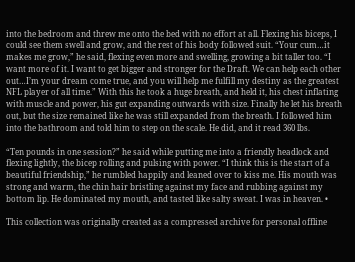into the bedroom and threw me onto the bed with no effort at all. Flexing his biceps, I could see them swell and grow, and the rest of his body followed suit. “Your cum…it makes me grow,” he said, flexing even more and swelling, growing a bit taller too. “I want more of it. I want to get bigger and stronger for the Draft. We can help each other out…I’m your dream come true, and you will help me fulfill my destiny as the greatest NFL player of all time.” With this he took a huge breath, and held it, his chest inflating with muscle and power, his gut expanding outwards with size. Finally he let his breath out, but the size remained like he was still expanded from the breath. I followed him into the bathroom and told him to step on the scale. He did, and it read 360 lbs.

“Ten pounds in one session?” he said while putting me into a friendly headlock and flexing lightly, the bicep rolling and pulsing with power. “I think this is the start of a beautiful friendship,” he rumbled happily and leaned over to kiss me. His mouth was strong and warm, the chin hair bristling against my face and rubbing against my bottom lip. He dominated my mouth, and tasted like salty sweat. I was in heaven. •

This collection was originally created as a compressed archive for personal offline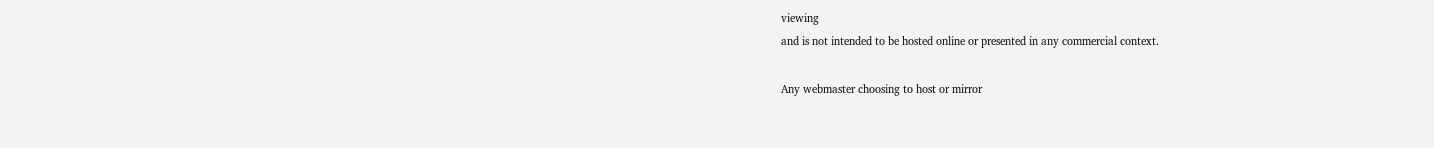viewing
and is not intended to be hosted online or presented in any commercial context.

Any webmaster choosing to host or mirror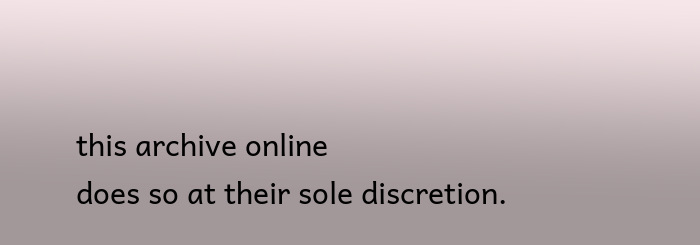this archive online
does so at their sole discretion.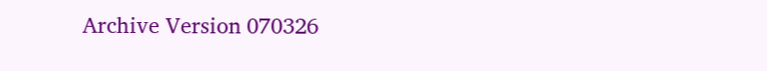Archive Version 070326